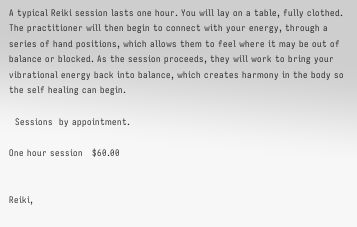A typical Reiki session lasts one hour. You will lay on a table, fully clothed. The practitioner will then begin to connect with your energy, through a series of hand positions, which allows them to feel where it may be out of balance or blocked. As the session proceeds, they will work to bring your vibrational energy back into balance, which creates harmony in the body so the self healing can begin.

  Sessions  by appointment.

One hour session   $60.00


Reiki,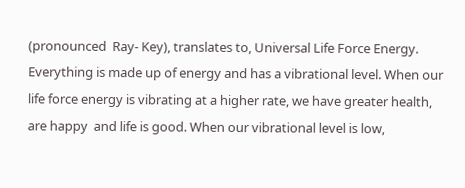(pronounced  Ray- Key), translates to, Universal Life Force Energy. Everything is made up of energy and has a vibrational level. When our life force energy is vibrating at a higher rate, we have greater health, are happy  and life is good. When our vibrational level is low,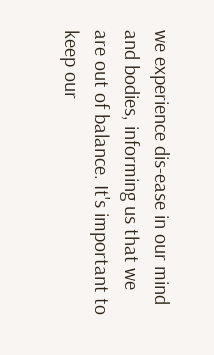we experience dis-ease in our mind and bodies, informing us that we are out of balance. It's important to keep our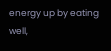energy up by eating well,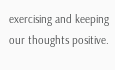exercising and keeping our thoughts positive.